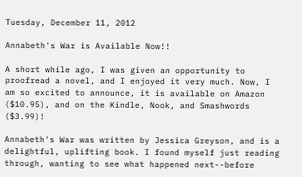Tuesday, December 11, 2012

Annabeth's War is Available Now!!

A short while ago, I was given an opportunity to proofread a novel, and I enjoyed it very much. Now, I am so excited to announce, it is available on Amazon ($10.95), and on the Kindle, Nook, and Smashwords ($3.99)!

Annabeth's War was written by Jessica Greyson, and is a delightful, uplifting book. I found myself just reading through, wanting to see what happened next--before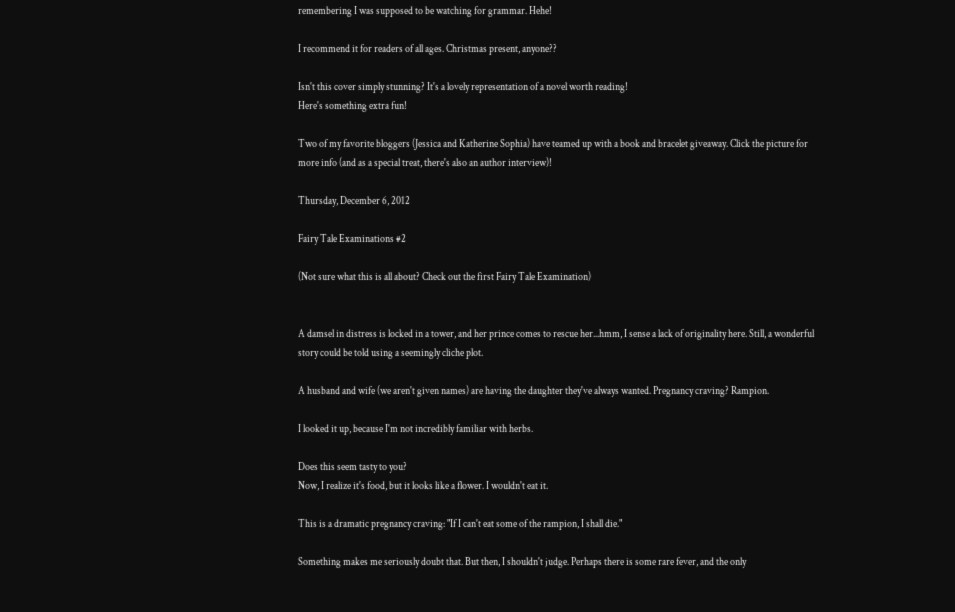remembering I was supposed to be watching for grammar. Hehe!

I recommend it for readers of all ages. Christmas present, anyone??

Isn't this cover simply stunning? It's a lovely representation of a novel worth reading!
Here's something extra fun!

Two of my favorite bloggers (Jessica and Katherine Sophia) have teamed up with a book and bracelet giveaway. Click the picture for more info (and as a special treat, there's also an author interview)!

Thursday, December 6, 2012

Fairy Tale Examinations #2

(Not sure what this is all about? Check out the first Fairy Tale Examination)


A damsel in distress is locked in a tower, and her prince comes to rescue her...hmm, I sense a lack of originality here. Still, a wonderful story could be told using a seemingly cliche plot.

A husband and wife (we aren't given names) are having the daughter they've always wanted. Pregnancy craving? Rampion.

I looked it up, because I'm not incredibly familiar with herbs.

Does this seem tasty to you?
Now, I realize it's food, but it looks like a flower. I wouldn't eat it.

This is a dramatic pregnancy craving: "If I can't eat some of the rampion, I shall die."

Something makes me seriously doubt that. But then, I shouldn't judge. Perhaps there is some rare fever, and the only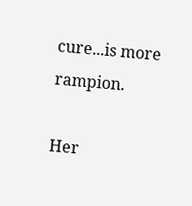cure...is more rampion.

Her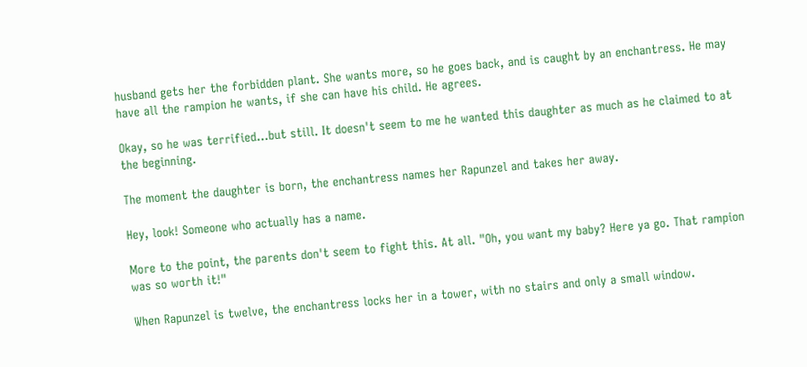husband gets her the forbidden plant. She wants more, so he goes back, and is caught by an enchantress. He may have all the rampion he wants, if she can have his child. He agrees.

Okay, so he was terrified...but still. It doesn't seem to me he wanted this daughter as much as he claimed to at the beginning.

The moment the daughter is born, the enchantress names her Rapunzel and takes her away.

Hey, look! Someone who actually has a name.

More to the point, the parents don't seem to fight this. At all. "Oh, you want my baby? Here ya go. That rampion was so worth it!"

When Rapunzel is twelve, the enchantress locks her in a tower, with no stairs and only a small window.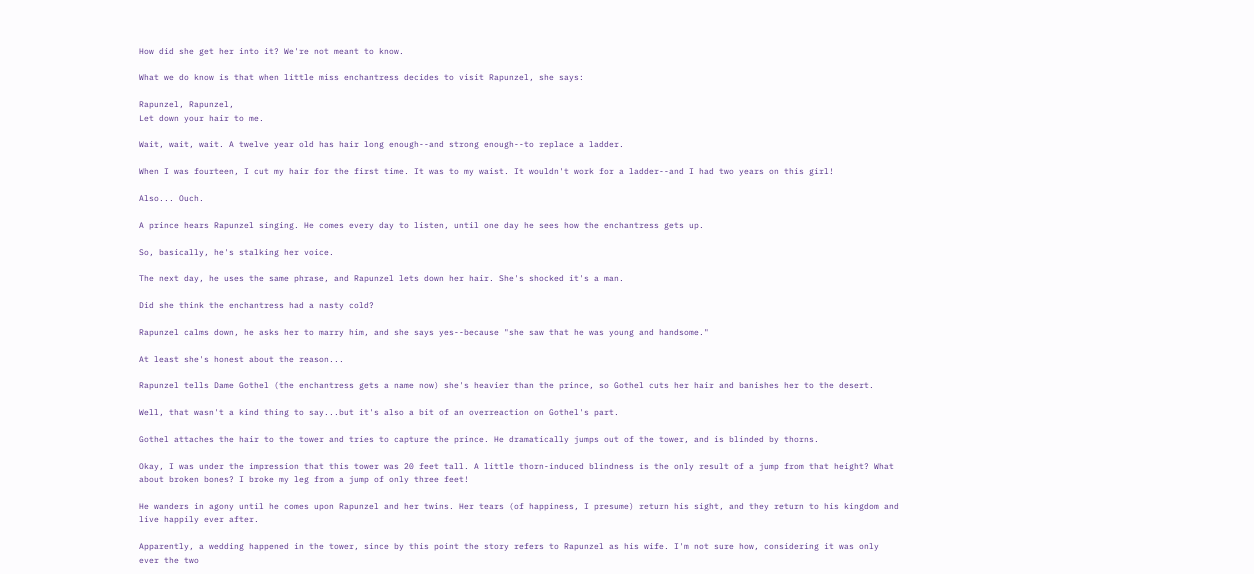How did she get her into it? We're not meant to know.

What we do know is that when little miss enchantress decides to visit Rapunzel, she says:

Rapunzel, Rapunzel,
Let down your hair to me.

Wait, wait, wait. A twelve year old has hair long enough--and strong enough--to replace a ladder.

When I was fourteen, I cut my hair for the first time. It was to my waist. It wouldn't work for a ladder--and I had two years on this girl!

Also... Ouch.

A prince hears Rapunzel singing. He comes every day to listen, until one day he sees how the enchantress gets up.

So, basically, he's stalking her voice.

The next day, he uses the same phrase, and Rapunzel lets down her hair. She's shocked it's a man.

Did she think the enchantress had a nasty cold?

Rapunzel calms down, he asks her to marry him, and she says yes--because "she saw that he was young and handsome."

At least she's honest about the reason...

Rapunzel tells Dame Gothel (the enchantress gets a name now) she's heavier than the prince, so Gothel cuts her hair and banishes her to the desert.

Well, that wasn't a kind thing to say...but it's also a bit of an overreaction on Gothel's part.

Gothel attaches the hair to the tower and tries to capture the prince. He dramatically jumps out of the tower, and is blinded by thorns.

Okay, I was under the impression that this tower was 20 feet tall. A little thorn-induced blindness is the only result of a jump from that height? What about broken bones? I broke my leg from a jump of only three feet!

He wanders in agony until he comes upon Rapunzel and her twins. Her tears (of happiness, I presume) return his sight, and they return to his kingdom and live happily ever after.

Apparently, a wedding happened in the tower, since by this point the story refers to Rapunzel as his wife. I'm not sure how, considering it was only ever the two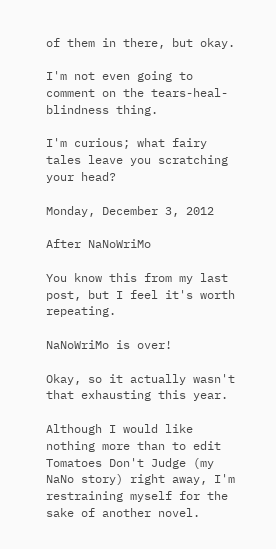of them in there, but okay.

I'm not even going to comment on the tears-heal-blindness thing.

I'm curious; what fairy tales leave you scratching your head?

Monday, December 3, 2012

After NaNoWriMo

You know this from my last post, but I feel it's worth repeating.

NaNoWriMo is over!

Okay, so it actually wasn't that exhausting this year.

Although I would like nothing more than to edit Tomatoes Don't Judge (my NaNo story) right away, I'm restraining myself for the sake of another novel.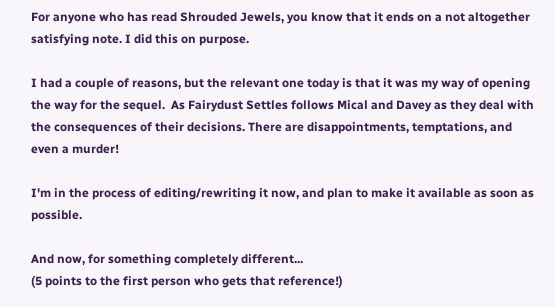For anyone who has read Shrouded Jewels, you know that it ends on a not altogether satisfying note. I did this on purpose.

I had a couple of reasons, but the relevant one today is that it was my way of opening the way for the sequel.  As Fairydust Settles follows Mical and Davey as they deal with the consequences of their decisions. There are disappointments, temptations, and even a murder!

I'm in the process of editing/rewriting it now, and plan to make it available as soon as possible.

And now, for something completely different...
(5 points to the first person who gets that reference!)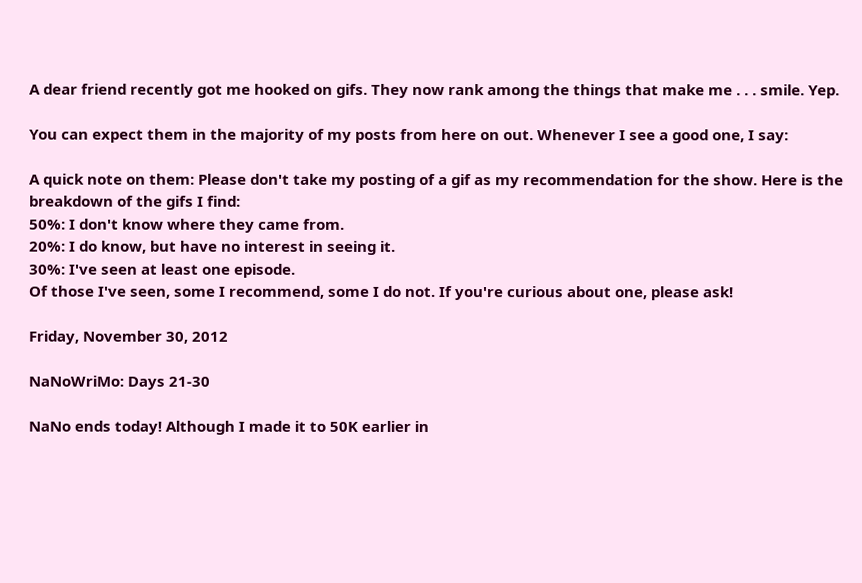A dear friend recently got me hooked on gifs. They now rank among the things that make me . . . smile. Yep.

You can expect them in the majority of my posts from here on out. Whenever I see a good one, I say:

A quick note on them: Please don't take my posting of a gif as my recommendation for the show. Here is the breakdown of the gifs I find:
50%: I don't know where they came from.
20%: I do know, but have no interest in seeing it.
30%: I've seen at least one episode.
Of those I've seen, some I recommend, some I do not. If you're curious about one, please ask!

Friday, November 30, 2012

NaNoWriMo: Days 21-30

NaNo ends today! Although I made it to 50K earlier in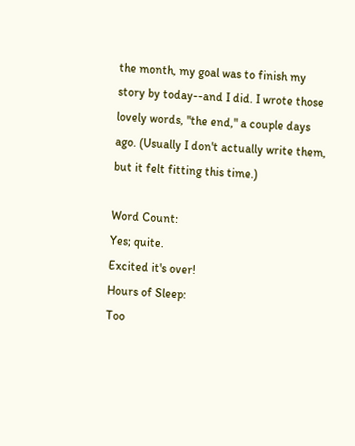the month, my goal was to finish my story by today--and I did. I wrote those lovely words, "the end," a couple days ago. (Usually I don't actually write them, but it felt fitting this time.)

Word Count:
Yes; quite.
Excited it's over!
Hours of Sleep:
Too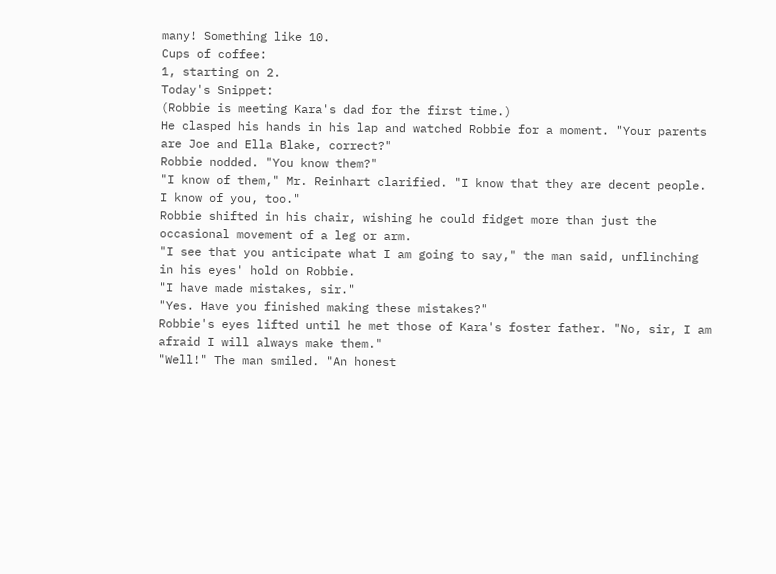many! Something like 10.
Cups of coffee:
1, starting on 2.
Today's Snippet:
(Robbie is meeting Kara's dad for the first time.)
He clasped his hands in his lap and watched Robbie for a moment. "Your parents are Joe and Ella Blake, correct?"
Robbie nodded. "You know them?"
"I know of them," Mr. Reinhart clarified. "I know that they are decent people. I know of you, too."
Robbie shifted in his chair, wishing he could fidget more than just the occasional movement of a leg or arm.
"I see that you anticipate what I am going to say," the man said, unflinching in his eyes' hold on Robbie.
"I have made mistakes, sir."
"Yes. Have you finished making these mistakes?"
Robbie's eyes lifted until he met those of Kara's foster father. "No, sir, I am afraid I will always make them."
"Well!" The man smiled. "An honest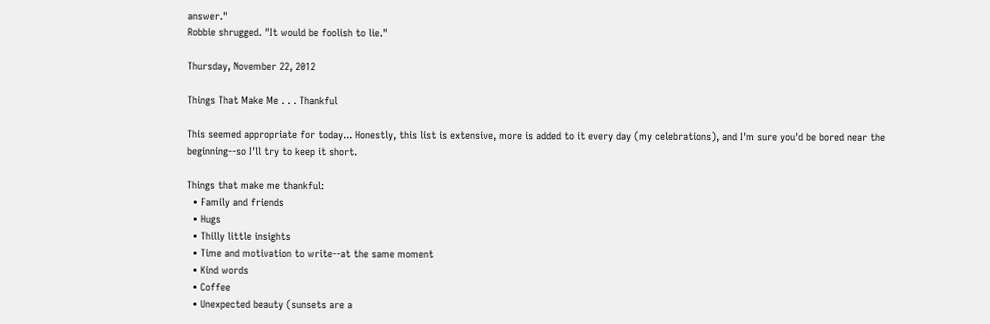answer."
Robbie shrugged. "It would be foolish to lie."

Thursday, November 22, 2012

Things That Make Me . . . Thankful

This seemed appropriate for today... Honestly, this list is extensive, more is added to it every day (my celebrations), and I'm sure you'd be bored near the beginning--so I'll try to keep it short.

Things that make me thankful:
  • Family and friends
  • Hugs
  • Thilly little insights
  • Time and motivation to write--at the same moment
  • Kind words
  • Coffee
  • Unexpected beauty (sunsets are a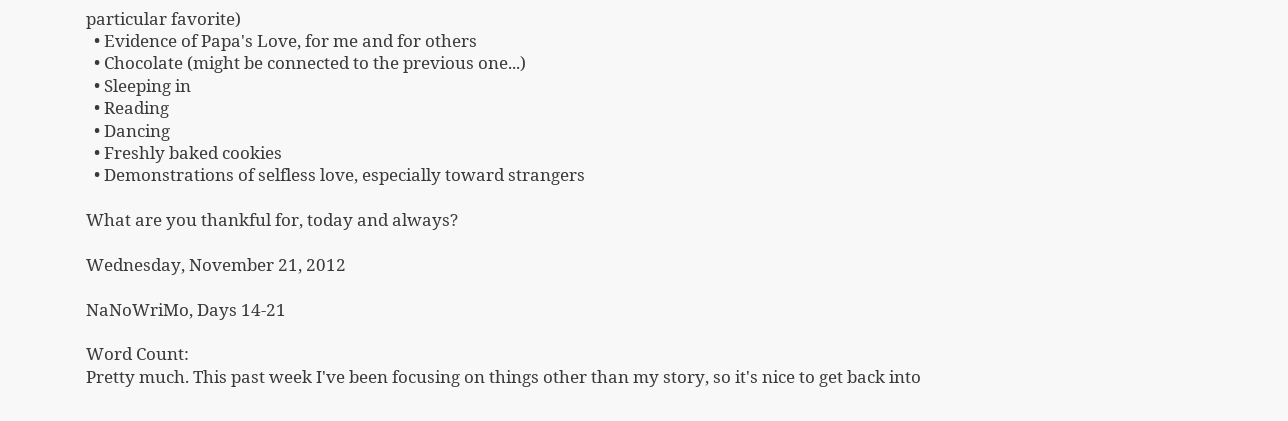particular favorite)
  • Evidence of Papa's Love, for me and for others
  • Chocolate (might be connected to the previous one...)
  • Sleeping in
  • Reading
  • Dancing
  • Freshly baked cookies
  • Demonstrations of selfless love, especially toward strangers

What are you thankful for, today and always?

Wednesday, November 21, 2012

NaNoWriMo, Days 14-21

Word Count:
Pretty much. This past week I've been focusing on things other than my story, so it's nice to get back into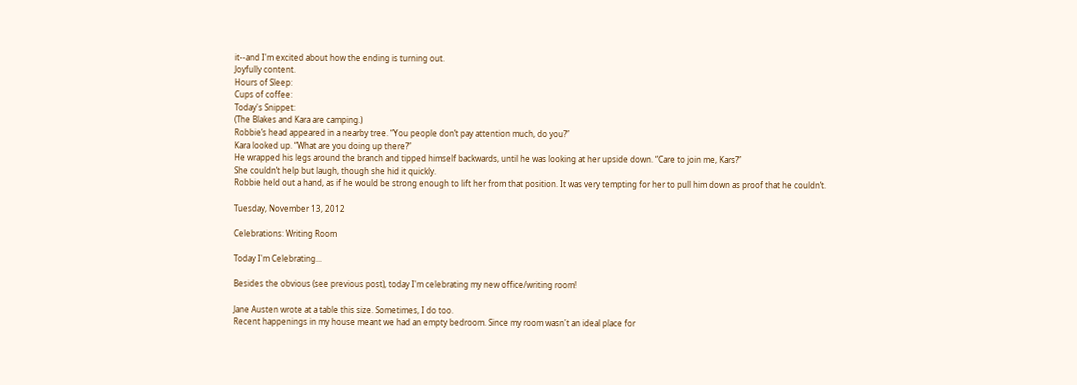it--and I'm excited about how the ending is turning out.
Joyfully content.
Hours of Sleep:
Cups of coffee:
Today's Snippet:
(The Blakes and Kara are camping.)
Robbie’s head appeared in a nearby tree. “You people don’t pay attention much, do you?”
Kara looked up. “What are you doing up there?”
He wrapped his legs around the branch and tipped himself backwards, until he was looking at her upside down. “Care to join me, Kars?”
She couldn’t help but laugh, though she hid it quickly.
Robbie held out a hand, as if he would be strong enough to lift her from that position. It was very tempting for her to pull him down as proof that he couldn’t.

Tuesday, November 13, 2012

Celebrations: Writing Room

Today I'm Celebrating...

Besides the obvious (see previous post), today I'm celebrating my new office/writing room!

Jane Austen wrote at a table this size. Sometimes, I do too.
Recent happenings in my house meant we had an empty bedroom. Since my room wasn't an ideal place for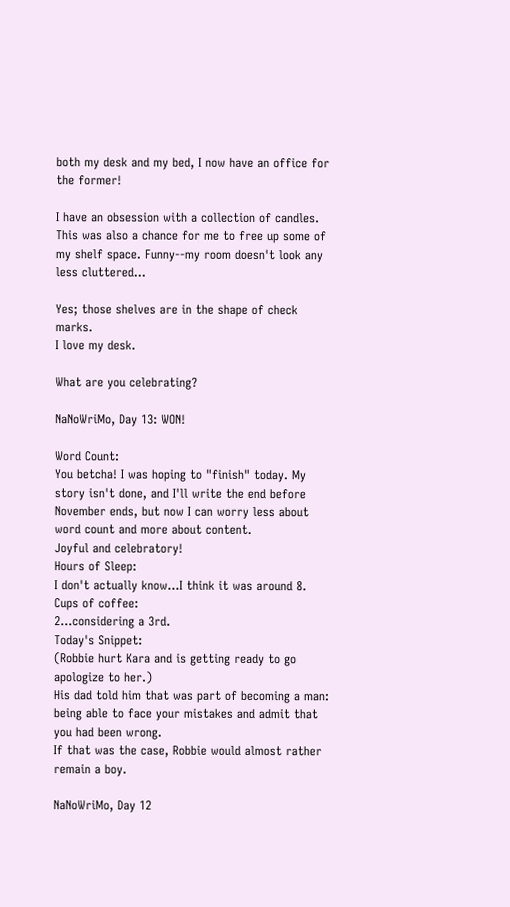both my desk and my bed, I now have an office for the former!

I have an obsession with a collection of candles.
This was also a chance for me to free up some of my shelf space. Funny--my room doesn't look any less cluttered...

Yes; those shelves are in the shape of check marks.
I love my desk.

What are you celebrating?

NaNoWriMo, Day 13: WON!

Word Count:
You betcha! I was hoping to "finish" today. My story isn't done, and I'll write the end before November ends, but now I can worry less about word count and more about content.
Joyful and celebratory!
Hours of Sleep:
I don't actually know...I think it was around 8.
Cups of coffee:
2...considering a 3rd.
Today's Snippet:
(Robbie hurt Kara and is getting ready to go apologize to her.)
His dad told him that was part of becoming a man: being able to face your mistakes and admit that you had been wrong.
If that was the case, Robbie would almost rather remain a boy.

NaNoWriMo, Day 12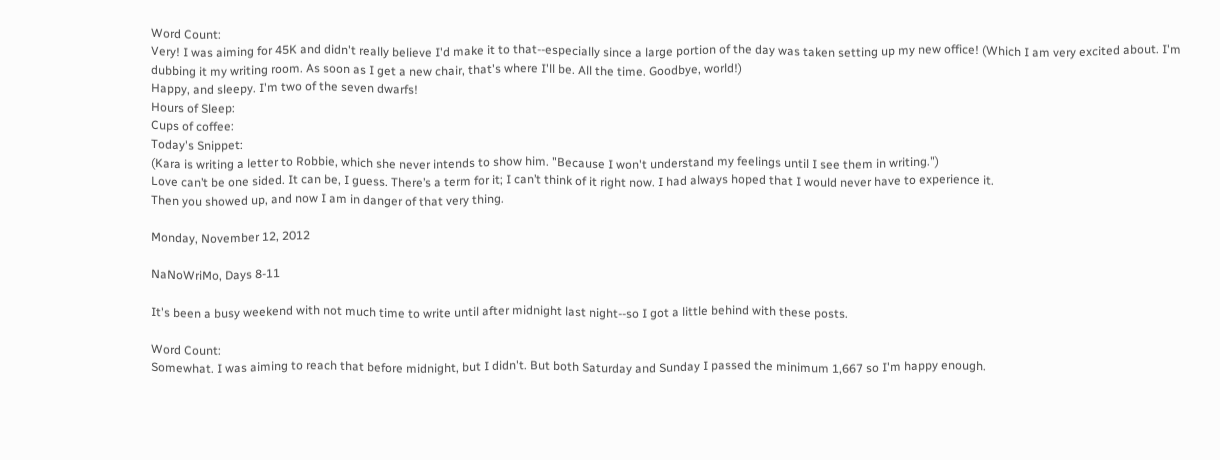Word Count:
Very! I was aiming for 45K and didn't really believe I'd make it to that--especially since a large portion of the day was taken setting up my new office! (Which I am very excited about. I'm dubbing it my writing room. As soon as I get a new chair, that's where I'll be. All the time. Goodbye, world!)
Happy, and sleepy. I'm two of the seven dwarfs!
Hours of Sleep:
Cups of coffee:
Today's Snippet:
(Kara is writing a letter to Robbie, which she never intends to show him. "Because I won't understand my feelings until I see them in writing.")
Love can’t be one sided. It can be, I guess. There’s a term for it; I can’t think of it right now. I had always hoped that I would never have to experience it.
Then you showed up, and now I am in danger of that very thing.

Monday, November 12, 2012

NaNoWriMo, Days 8-11

It's been a busy weekend with not much time to write until after midnight last night--so I got a little behind with these posts.

Word Count:
Somewhat. I was aiming to reach that before midnight, but I didn't. But both Saturday and Sunday I passed the minimum 1,667 so I'm happy enough.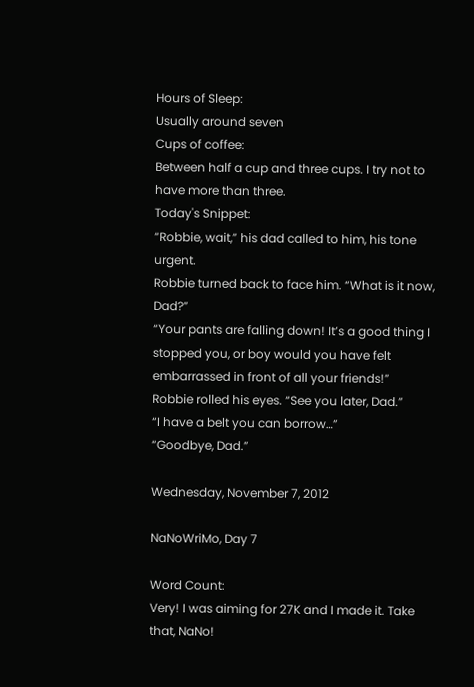Hours of Sleep:
Usually around seven
Cups of coffee:
Between half a cup and three cups. I try not to have more than three.
Today's Snippet:
“Robbie, wait,” his dad called to him, his tone urgent.
Robbie turned back to face him. “What is it now, Dad?”
“Your pants are falling down! It’s a good thing I stopped you, or boy would you have felt embarrassed in front of all your friends!”
Robbie rolled his eyes. “See you later, Dad.”
“I have a belt you can borrow…”
“Goodbye, Dad.”

Wednesday, November 7, 2012

NaNoWriMo, Day 7

Word Count:
Very! I was aiming for 27K and I made it. Take that, NaNo!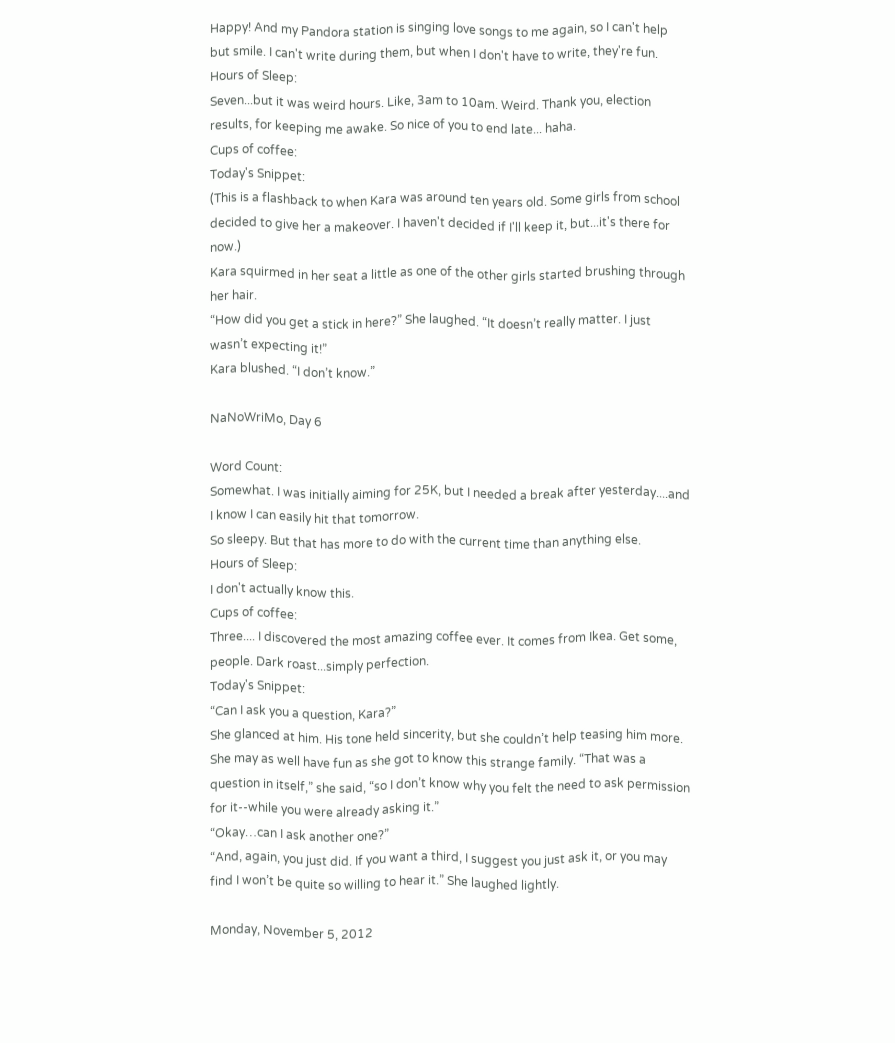Happy! And my Pandora station is singing love songs to me again, so I can't help but smile. I can't write during them, but when I don't have to write, they're fun.
Hours of Sleep:
Seven...but it was weird hours. Like, 3am to 10am. Weird. Thank you, election results, for keeping me awake. So nice of you to end late... haha.
Cups of coffee:
Today's Snippet:
(This is a flashback to when Kara was around ten years old. Some girls from school decided to give her a makeover. I haven't decided if I'll keep it, but...it's there for now.)
Kara squirmed in her seat a little as one of the other girls started brushing through her hair.
“How did you get a stick in here?” She laughed. “It doesn’t really matter. I just wasn’t expecting it!”
Kara blushed. “I don’t know.”

NaNoWriMo, Day 6

Word Count:
Somewhat. I was initially aiming for 25K, but I needed a break after yesterday....and I know I can easily hit that tomorrow.
So sleepy. But that has more to do with the current time than anything else.
Hours of Sleep:
I don't actually know this.
Cups of coffee:
Three.... I discovered the most amazing coffee ever. It comes from Ikea. Get some, people. Dark roast...simply perfection.
Today's Snippet:
“Can I ask you a question, Kara?”
She glanced at him. His tone held sincerity, but she couldn’t help teasing him more. She may as well have fun as she got to know this strange family. “That was a question in itself,” she said, “so I don’t know why you felt the need to ask permission for it--while you were already asking it.”
“Okay…can I ask another one?”
“And, again, you just did. If you want a third, I suggest you just ask it, or you may find I won’t be quite so willing to hear it.” She laughed lightly.

Monday, November 5, 2012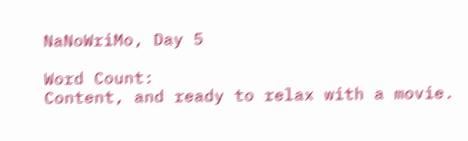NaNoWriMo, Day 5

Word Count:
Content, and ready to relax with a movie.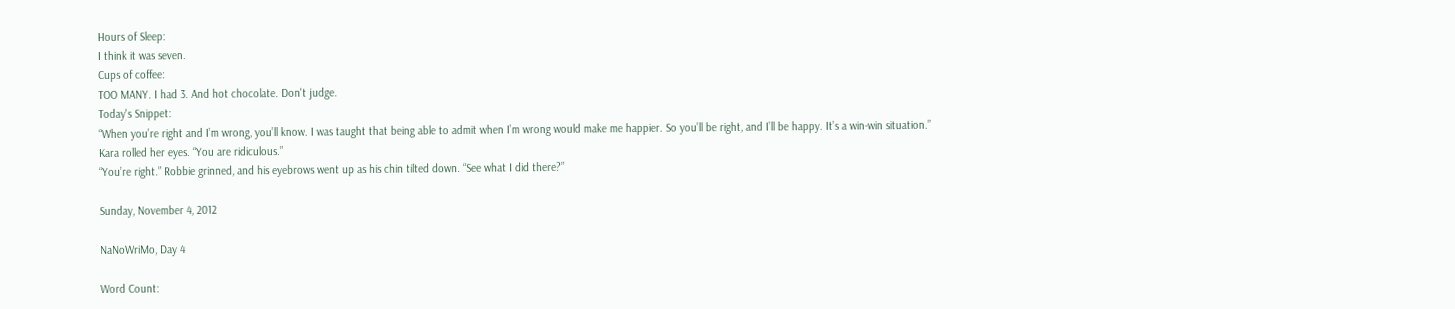Hours of Sleep:
I think it was seven.
Cups of coffee:
TOO MANY. I had 3. And hot chocolate. Don't judge.
Today's Snippet:
“When you’re right and I’m wrong, you’ll know. I was taught that being able to admit when I’m wrong would make me happier. So you’ll be right, and I’ll be happy. It’s a win-win situation.”
Kara rolled her eyes. “You are ridiculous.”
“You’re right.” Robbie grinned, and his eyebrows went up as his chin tilted down. “See what I did there?”

Sunday, November 4, 2012

NaNoWriMo, Day 4

Word Count: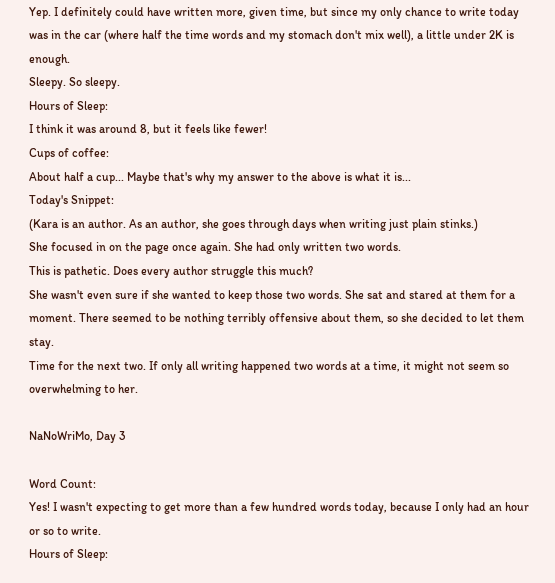Yep. I definitely could have written more, given time, but since my only chance to write today was in the car (where half the time words and my stomach don't mix well), a little under 2K is enough.
Sleepy. So sleepy.
Hours of Sleep:
I think it was around 8, but it feels like fewer!
Cups of coffee:
About half a cup... Maybe that's why my answer to the above is what it is...
Today's Snippet:
(Kara is an author. As an author, she goes through days when writing just plain stinks.)
She focused in on the page once again. She had only written two words.
This is pathetic. Does every author struggle this much?
She wasn't even sure if she wanted to keep those two words. She sat and stared at them for a moment. There seemed to be nothing terribly offensive about them, so she decided to let them stay.
Time for the next two. If only all writing happened two words at a time, it might not seem so overwhelming to her.

NaNoWriMo, Day 3

Word Count:
Yes! I wasn't expecting to get more than a few hundred words today, because I only had an hour or so to write.
Hours of Sleep: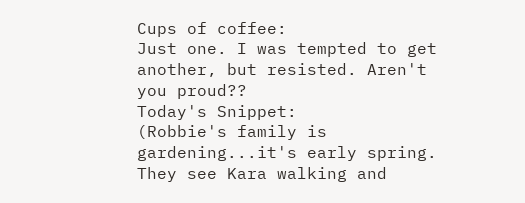Cups of coffee:
Just one. I was tempted to get another, but resisted. Aren't you proud??
Today's Snippet:
(Robbie's family is gardening...it's early spring. They see Kara walking and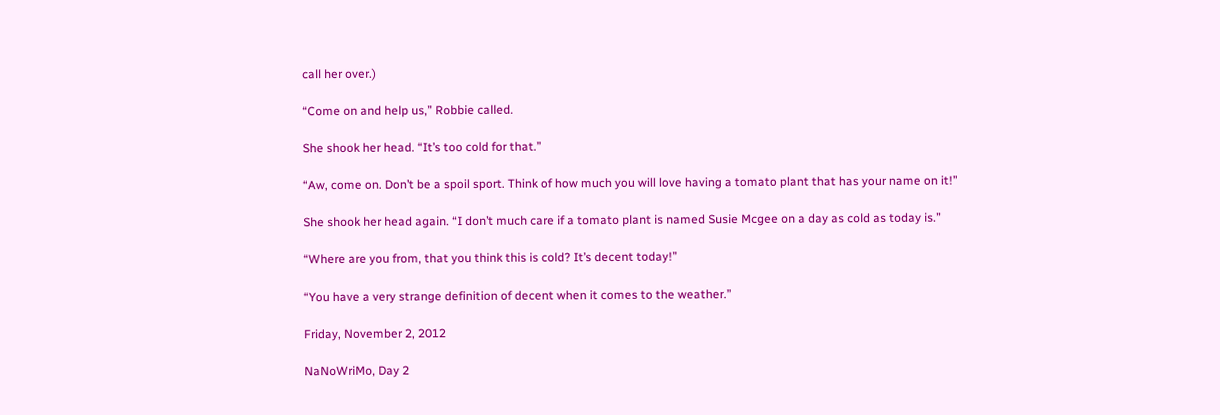call her over.)

“Come on and help us,” Robbie called.

She shook her head. “It’s too cold for that.”

“Aw, come on. Don’t be a spoil sport. Think of how much you will love having a tomato plant that has your name on it!”

She shook her head again. “I don’t much care if a tomato plant is named Susie Mcgee on a day as cold as today is.”

“Where are you from, that you think this is cold? It’s decent today!”

“You have a very strange definition of decent when it comes to the weather.”

Friday, November 2, 2012

NaNoWriMo, Day 2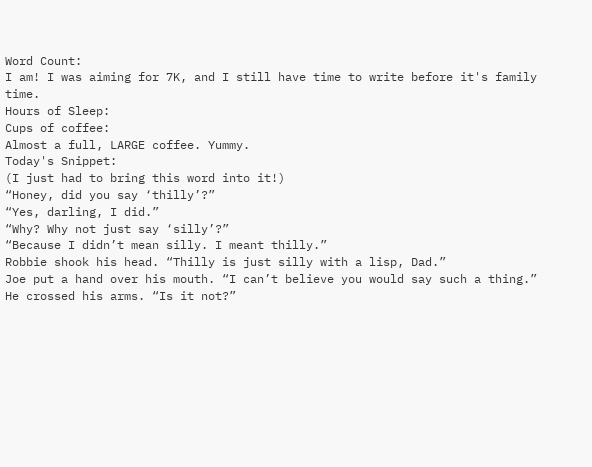Word Count:
I am! I was aiming for 7K, and I still have time to write before it's family time.
Hours of Sleep:
Cups of coffee:
Almost a full, LARGE coffee. Yummy.
Today's Snippet:
(I just had to bring this word into it!)
“Honey, did you say ‘thilly’?”
“Yes, darling, I did.”
“Why? Why not just say ‘silly’?”
“Because I didn’t mean silly. I meant thilly.”
Robbie shook his head. “Thilly is just silly with a lisp, Dad.”
Joe put a hand over his mouth. “I can’t believe you would say such a thing.”
He crossed his arms. “Is it not?”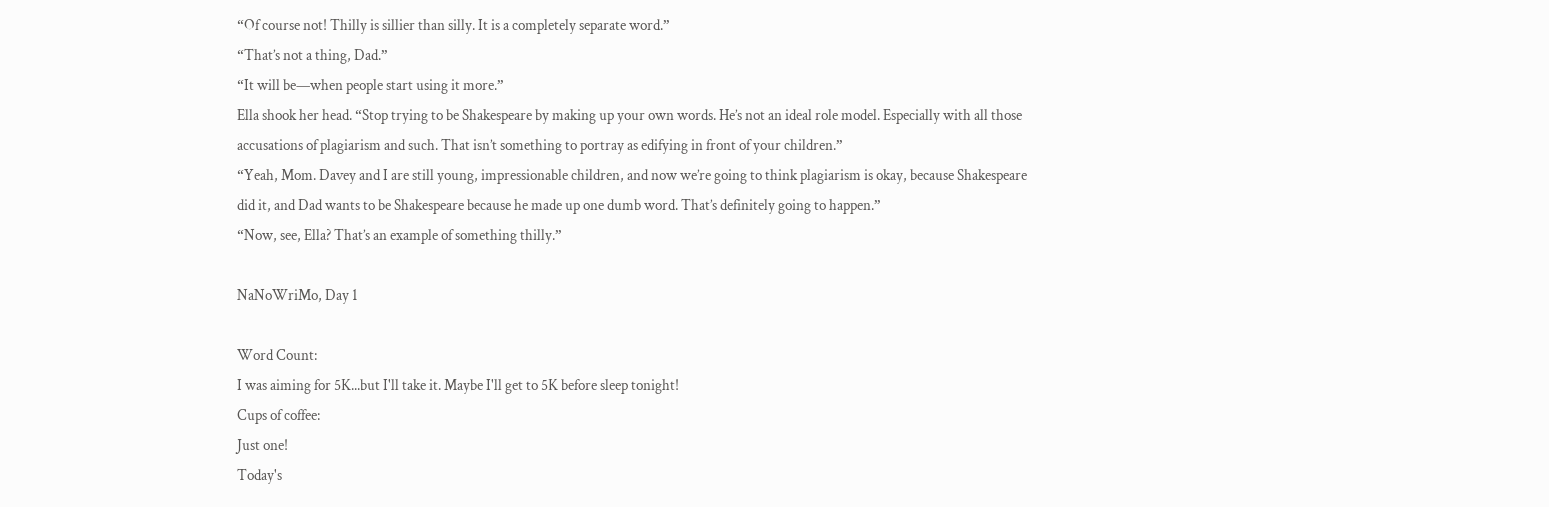“Of course not! Thilly is sillier than silly. It is a completely separate word.”
“That’s not a thing, Dad.”
“It will be—when people start using it more.”
Ella shook her head. “Stop trying to be Shakespeare by making up your own words. He’s not an ideal role model. Especially with all those accusations of plagiarism and such. That isn’t something to portray as edifying in front of your children.”
“Yeah, Mom. Davey and I are still young, impressionable children, and now we’re going to think plagiarism is okay, because Shakespeare did it, and Dad wants to be Shakespeare because he made up one dumb word. That’s definitely going to happen.”
“Now, see, Ella? That’s an example of something thilly.”

NaNoWriMo, Day 1

Word Count:
I was aiming for 5K...but I'll take it. Maybe I'll get to 5K before sleep tonight!
Cups of coffee:
Just one!
Today's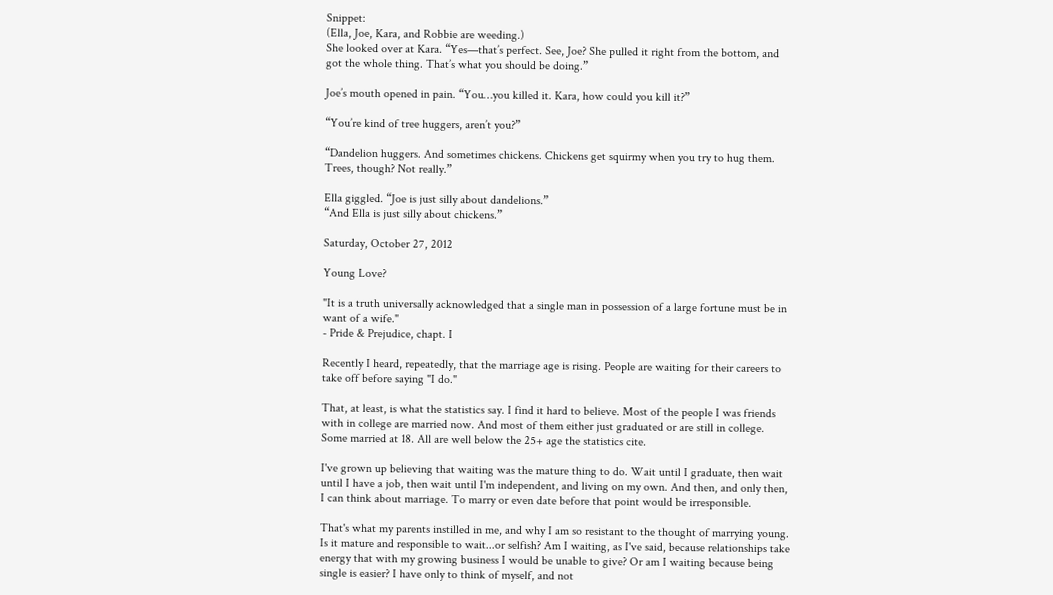Snippet:
(Ella, Joe, Kara, and Robbie are weeding.)
She looked over at Kara. “Yes—that’s perfect. See, Joe? She pulled it right from the bottom, and got the whole thing. That’s what you should be doing.”

Joe’s mouth opened in pain. “You…you killed it. Kara, how could you kill it?”

“You’re kind of tree huggers, aren’t you?”

“Dandelion huggers. And sometimes chickens. Chickens get squirmy when you try to hug them. Trees, though? Not really.”

Ella giggled. “Joe is just silly about dandelions.”
“And Ella is just silly about chickens.”

Saturday, October 27, 2012

Young Love?

"It is a truth universally acknowledged that a single man in possession of a large fortune must be in want of a wife."
- Pride & Prejudice, chapt. I

Recently I heard, repeatedly, that the marriage age is rising. People are waiting for their careers to take off before saying "I do."

That, at least, is what the statistics say. I find it hard to believe. Most of the people I was friends with in college are married now. And most of them either just graduated or are still in college. Some married at 18. All are well below the 25+ age the statistics cite.

I've grown up believing that waiting was the mature thing to do. Wait until I graduate, then wait until I have a job, then wait until I'm independent, and living on my own. And then, and only then, I can think about marriage. To marry or even date before that point would be irresponsible.

That's what my parents instilled in me, and why I am so resistant to the thought of marrying young. Is it mature and responsible to wait...or selfish? Am I waiting, as I've said, because relationships take energy that with my growing business I would be unable to give? Or am I waiting because being single is easier? I have only to think of myself, and not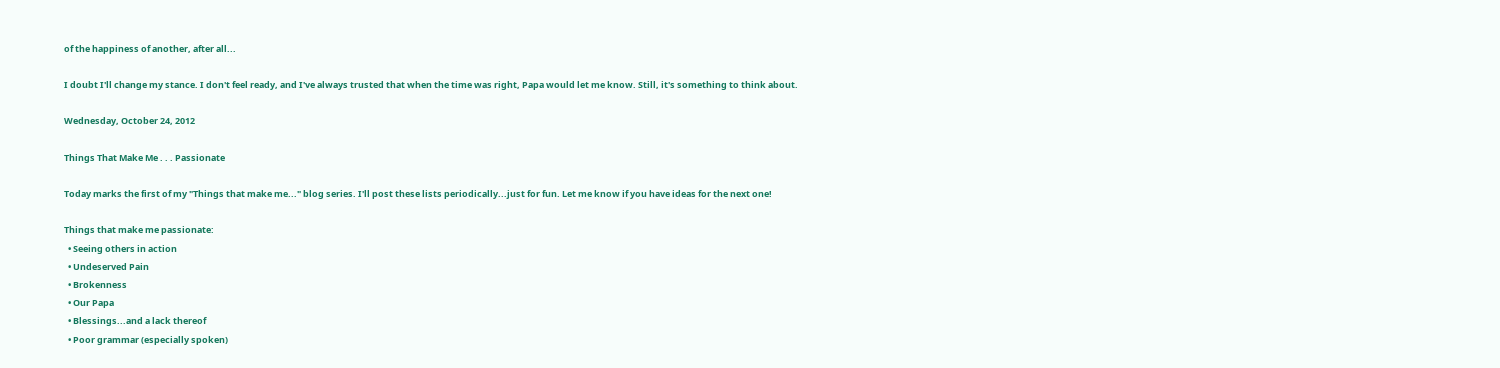of the happiness of another, after all...

I doubt I'll change my stance. I don't feel ready, and I've always trusted that when the time was right, Papa would let me know. Still, it's something to think about.

Wednesday, October 24, 2012

Things That Make Me . . . Passionate

Today marks the first of my "Things that make me..." blog series. I'll post these lists periodically...just for fun. Let me know if you have ideas for the next one!

Things that make me passionate:
  • Seeing others in action
  • Undeserved Pain
  • Brokenness
  • Our Papa
  • Blessings...and a lack thereof
  • Poor grammar (especially spoken)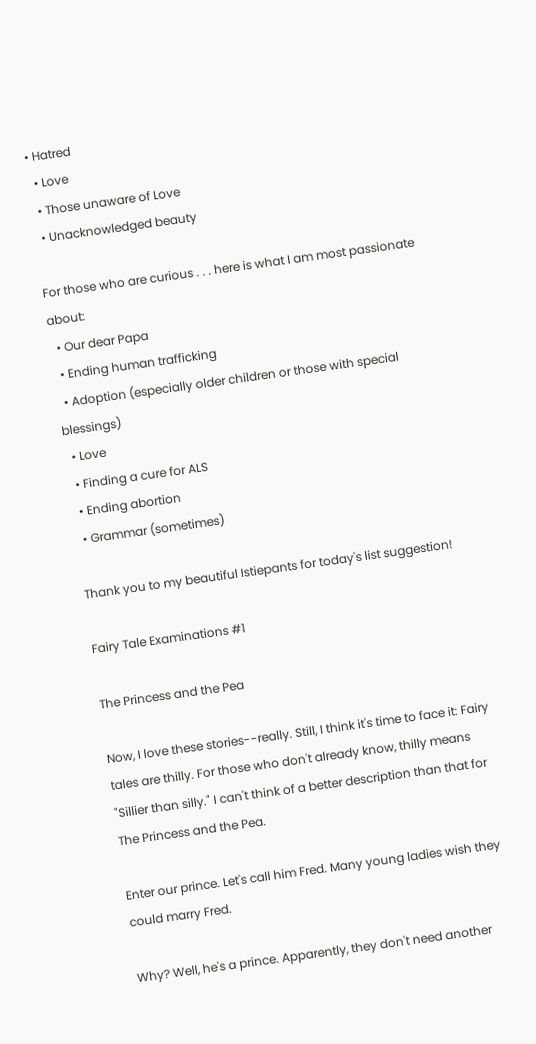• Hatred
  • Love
  • Those unaware of Love
  • Unacknowledged beauty

For those who are curious . . . here is what I am most passionate about:
  • Our dear Papa
  • Ending human trafficking
  • Adoption (especially older children or those with special blessings)
  • Love
  • Finding a cure for ALS
  • Ending abortion
  • Grammar (sometimes)

Thank you to my beautiful Istiepants for today's list suggestion!

Fairy Tale Examinations #1

The Princess and the Pea

Now, I love these stories--really. Still, I think it's time to face it: Fairy tales are thilly. For those who don't already know, thilly means "Sillier than silly." I can't think of a better description than that for The Princess and the Pea.

Enter our prince. Let's call him Fred. Many young ladies wish they could marry Fred.

Why? Well, he's a prince. Apparently, they don't need another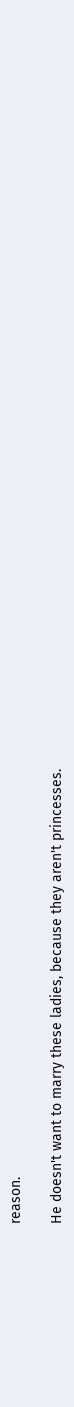reason.

He doesn't want to marry these ladies, because they aren't princesses.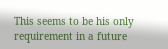This seems to be his only requirement in a future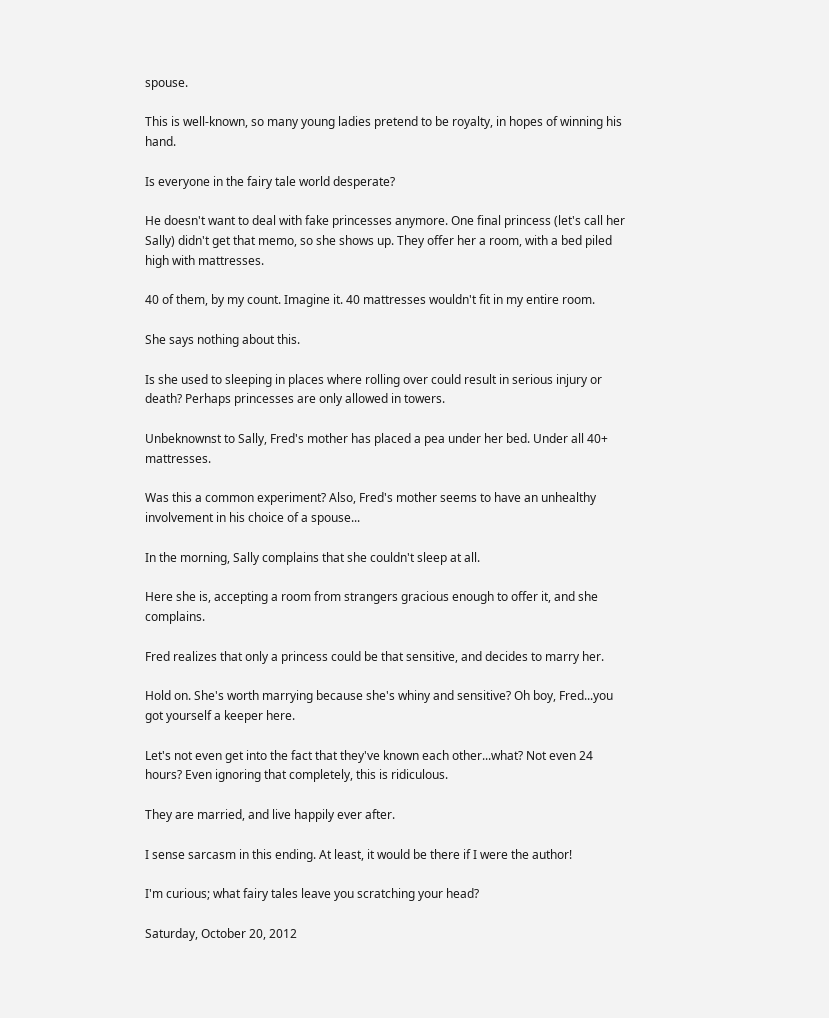spouse.

This is well-known, so many young ladies pretend to be royalty, in hopes of winning his hand.

Is everyone in the fairy tale world desperate?

He doesn't want to deal with fake princesses anymore. One final princess (let's call her Sally) didn't get that memo, so she shows up. They offer her a room, with a bed piled high with mattresses.

40 of them, by my count. Imagine it. 40 mattresses wouldn't fit in my entire room.

She says nothing about this.

Is she used to sleeping in places where rolling over could result in serious injury or death? Perhaps princesses are only allowed in towers.

Unbeknownst to Sally, Fred's mother has placed a pea under her bed. Under all 40+ mattresses.

Was this a common experiment? Also, Fred's mother seems to have an unhealthy involvement in his choice of a spouse...

In the morning, Sally complains that she couldn't sleep at all.

Here she is, accepting a room from strangers gracious enough to offer it, and she complains.

Fred realizes that only a princess could be that sensitive, and decides to marry her.

Hold on. She's worth marrying because she's whiny and sensitive? Oh boy, Fred...you got yourself a keeper here.

Let's not even get into the fact that they've known each other...what? Not even 24 hours? Even ignoring that completely, this is ridiculous.

They are married, and live happily ever after.

I sense sarcasm in this ending. At least, it would be there if I were the author!

I'm curious; what fairy tales leave you scratching your head?

Saturday, October 20, 2012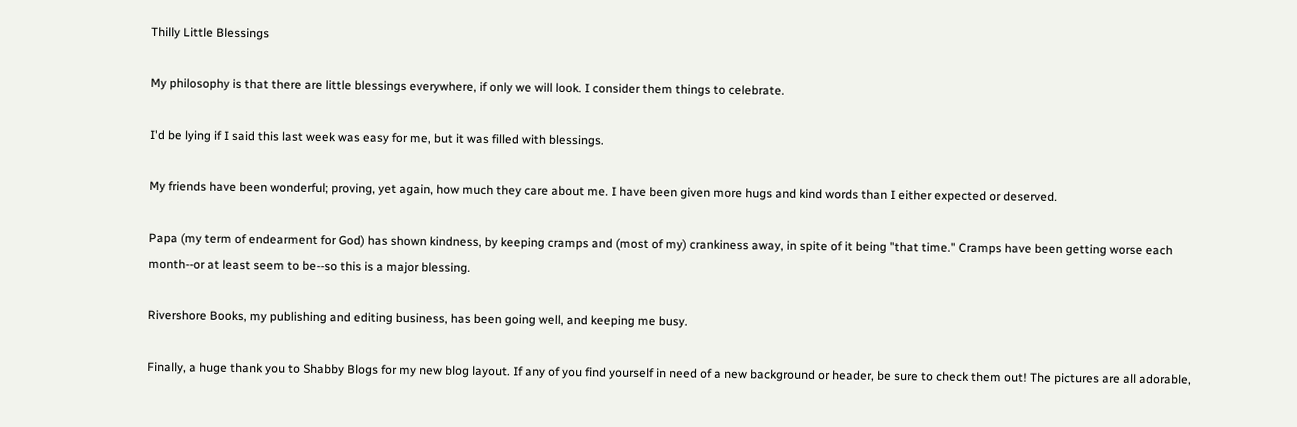Thilly Little Blessings

My philosophy is that there are little blessings everywhere, if only we will look. I consider them things to celebrate.

I'd be lying if I said this last week was easy for me, but it was filled with blessings.

My friends have been wonderful; proving, yet again, how much they care about me. I have been given more hugs and kind words than I either expected or deserved.

Papa (my term of endearment for God) has shown kindness, by keeping cramps and (most of my) crankiness away, in spite of it being "that time." Cramps have been getting worse each month--or at least seem to be--so this is a major blessing.

Rivershore Books, my publishing and editing business, has been going well, and keeping me busy.

Finally, a huge thank you to Shabby Blogs for my new blog layout. If any of you find yourself in need of a new background or header, be sure to check them out! The pictures are all adorable,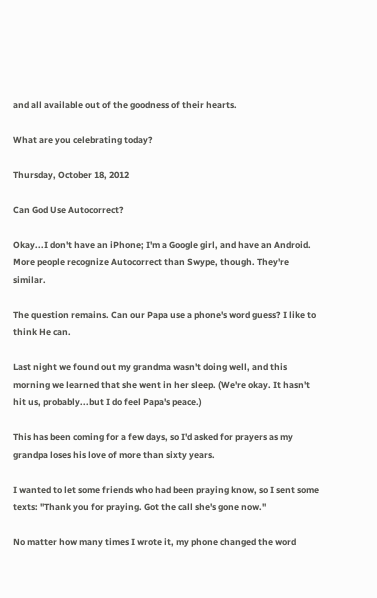and all available out of the goodness of their hearts.

What are you celebrating today?

Thursday, October 18, 2012

Can God Use Autocorrect?

Okay...I don't have an iPhone; I'm a Google girl, and have an Android. More people recognize Autocorrect than Swype, though. They're similar.

The question remains. Can our Papa use a phone's word guess? I like to think He can.

Last night we found out my grandma wasn't doing well, and this morning we learned that she went in her sleep. (We're okay. It hasn't hit us, probably...but I do feel Papa's peace.)

This has been coming for a few days, so I'd asked for prayers as my grandpa loses his love of more than sixty years.

I wanted to let some friends who had been praying know, so I sent some texts: "Thank you for praying. Got the call she's gone now."

No matter how many times I wrote it, my phone changed the word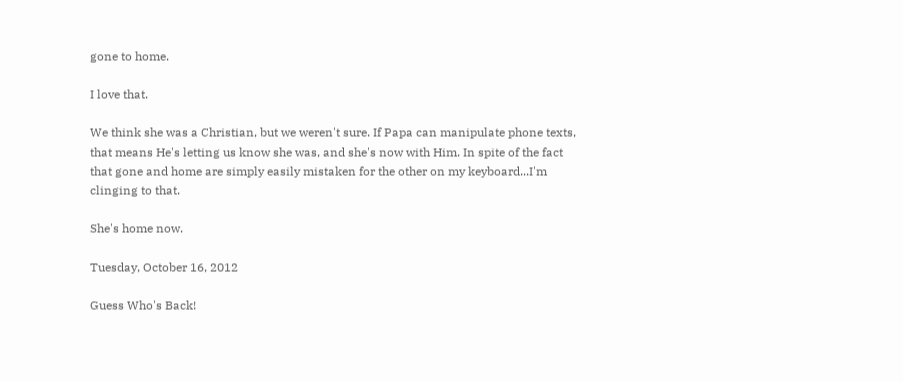gone to home.

I love that.

We think she was a Christian, but we weren't sure. If Papa can manipulate phone texts, that means He's letting us know she was, and she's now with Him. In spite of the fact that gone and home are simply easily mistaken for the other on my keyboard...I'm clinging to that.

She's home now.

Tuesday, October 16, 2012

Guess Who's Back!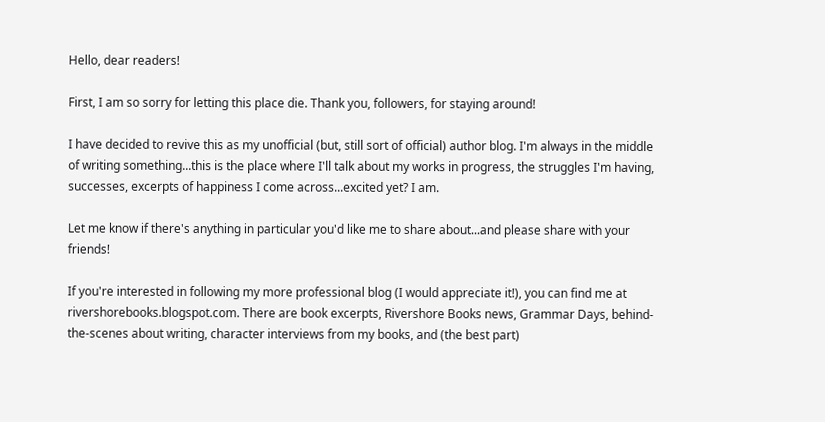Hello, dear readers!

First, I am so sorry for letting this place die. Thank you, followers, for staying around!

I have decided to revive this as my unofficial (but, still sort of official) author blog. I'm always in the middle of writing something...this is the place where I'll talk about my works in progress, the struggles I'm having, successes, excerpts of happiness I come across...excited yet? I am.

Let me know if there's anything in particular you'd like me to share about...and please share with your friends!

If you're interested in following my more professional blog (I would appreciate it!), you can find me at rivershorebooks.blogspot.com. There are book excerpts, Rivershore Books news, Grammar Days, behind-the-scenes about writing, character interviews from my books, and (the best part)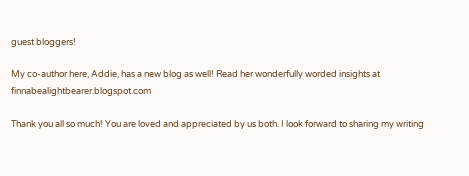guest bloggers!

My co-author here, Addie, has a new blog as well! Read her wonderfully worded insights at finnabealightbearer.blogspot.com

Thank you all so much! You are loved and appreciated by us both. I look forward to sharing my writing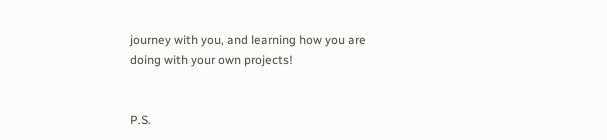journey with you, and learning how you are doing with your own projects!


P.S.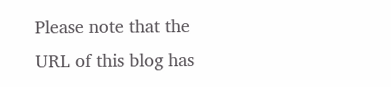Please note that the URL of this blog has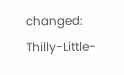changed: Thilly-Little-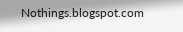Nothings.blogspot.com